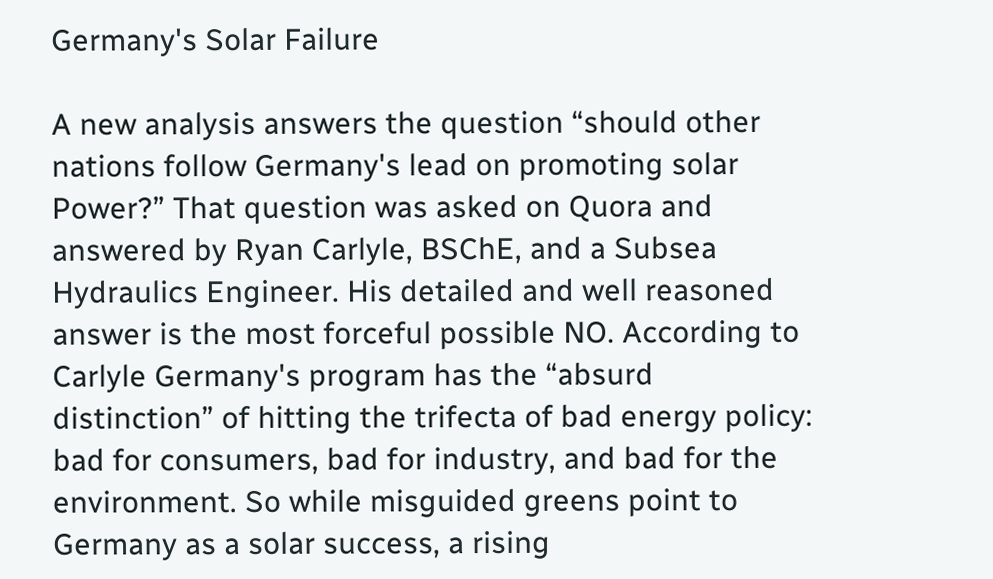Germany's Solar Failure

A new analysis answers the question “should other nations follow Germany's lead on promoting solar Power?” That question was asked on Quora and answered by Ryan Carlyle, BSChE, and a Subsea Hydraulics Engineer. His detailed and well reasoned answer is the most forceful possible NO. According to Carlyle Germany's program has the “absurd distinction” of hitting the trifecta of bad energy policy: bad for consumers, bad for industry, and bad for the environment. So while misguided greens point to Germany as a solar success, a rising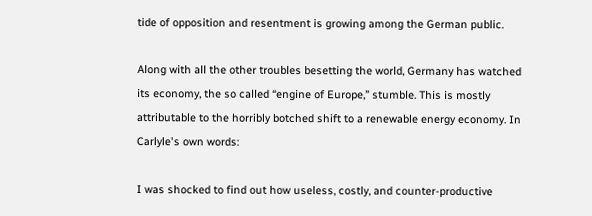tide of opposition and resentment is growing among the German public.

Along with all the other troubles besetting the world, Germany has watched its economy, the so called “engine of Europe,” stumble. This is mostly attributable to the horribly botched shift to a renewable energy economy. In Carlyle's own words:

I was shocked to find out how useless, costly, and counter-productive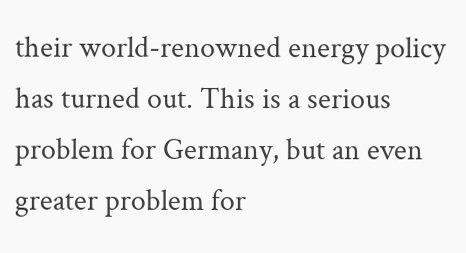their world-renowned energy policy has turned out. This is a serious problem for Germany, but an even greater problem for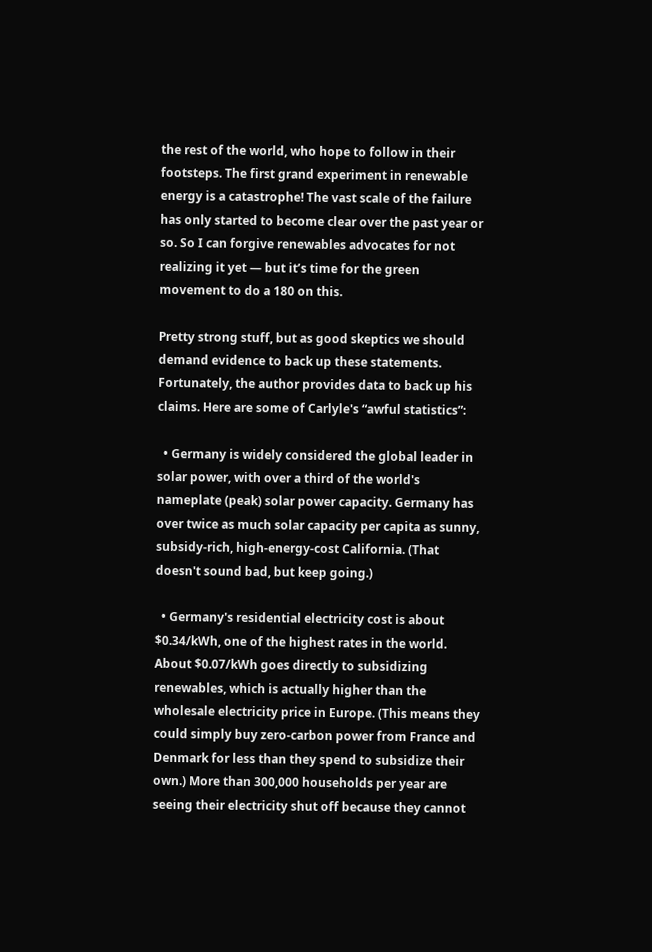the rest of the world, who hope to follow in their footsteps. The first grand experiment in renewable energy is a catastrophe! The vast scale of the failure has only started to become clear over the past year or so. So I can forgive renewables advocates for not realizing it yet — but it’s time for the green movement to do a 180 on this.

Pretty strong stuff, but as good skeptics we should demand evidence to back up these statements. Fortunately, the author provides data to back up his claims. Here are some of Carlyle's “awful statistics”:

  • Germany is widely considered the global leader in solar power, with over a third of the world's nameplate (peak) solar power capacity. Germany has over twice as much solar capacity per capita as sunny, subsidy-rich, high-energy-cost California. (That doesn't sound bad, but keep going.)

  • Germany's residential electricity cost is about $0.34/kWh, one of the highest rates in the world. About $0.07/kWh goes directly to subsidizing renewables, which is actually higher than the wholesale electricity price in Europe. (This means they could simply buy zero-carbon power from France and Denmark for less than they spend to subsidize their own.) More than 300,000 households per year are seeing their electricity shut off because they cannot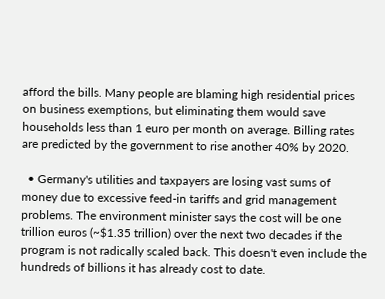afford the bills. Many people are blaming high residential prices on business exemptions, but eliminating them would save households less than 1 euro per month on average. Billing rates are predicted by the government to rise another 40% by 2020.

  • Germany's utilities and taxpayers are losing vast sums of money due to excessive feed-in tariffs and grid management problems. The environment minister says the cost will be one trillion euros (~$1.35 trillion) over the next two decades if the program is not radically scaled back. This doesn't even include the hundreds of billions it has already cost to date.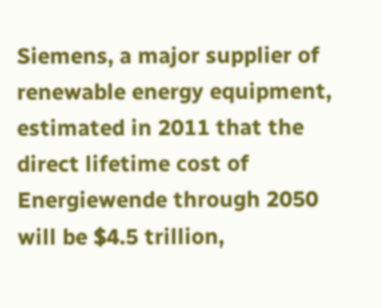Siemens, a major supplier of renewable energy equipment, estimated in 2011 that the direct lifetime cost of Energiewende through 2050 will be $4.5 trillion,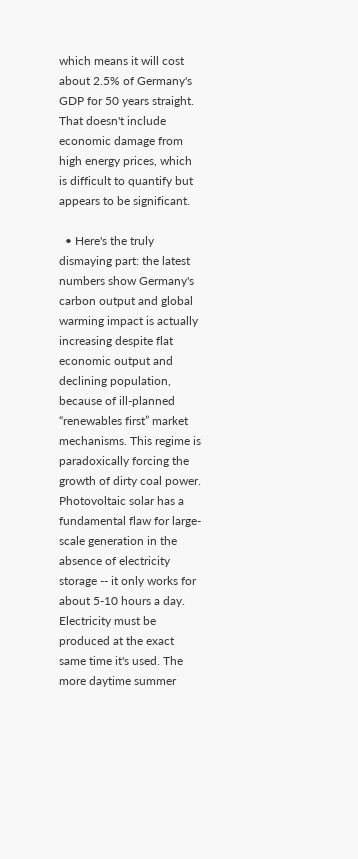which means it will cost about 2.5% of Germany's GDP for 50 years straight. That doesn't include economic damage from high energy prices, which is difficult to quantify but appears to be significant.

  • Here's the truly dismaying part: the latest numbers show Germany's carbon output and global warming impact is actually increasing despite flat economic output and declining population, because of ill-planned “renewables first” market mechanisms. This regime is paradoxically forcing the growth of dirty coal power. Photovoltaic solar has a fundamental flaw for large-scale generation in the absence of electricity storage -- it only works for about 5-10 hours a day. Electricity must be produced at the exact same time it's used. The more daytime summer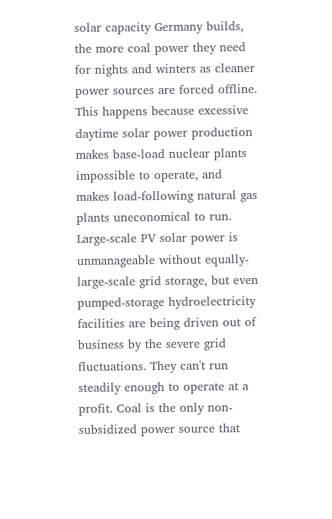solar capacity Germany builds, the more coal power they need for nights and winters as cleaner power sources are forced offline. This happens because excessive daytime solar power production makes base-load nuclear plants impossible to operate, and makes load-following natural gas plants uneconomical to run. Large-scale PV solar power is unmanageable without equally-large-scale grid storage, but even pumped-storage hydroelectricity facilities are being driven out of business by the severe grid fluctuations. They can't run steadily enough to operate at a profit. Coal is the only non-subsidized power source that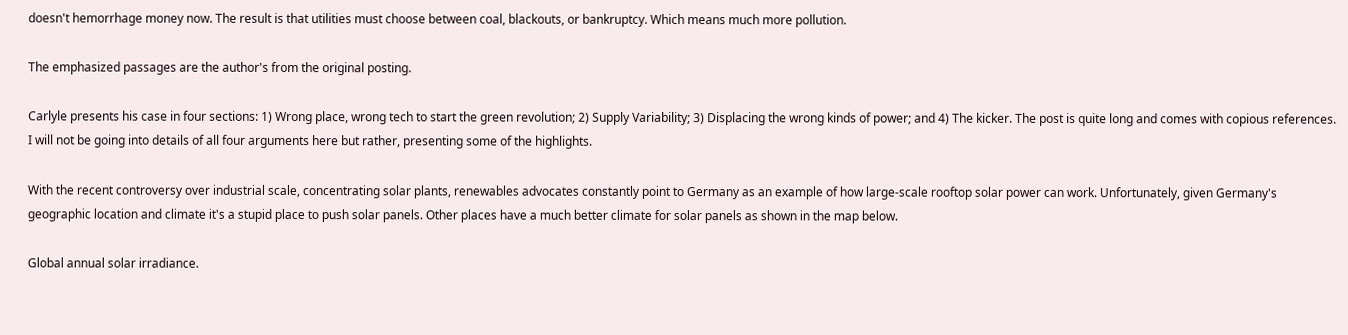doesn't hemorrhage money now. The result is that utilities must choose between coal, blackouts, or bankruptcy. Which means much more pollution.

The emphasized passages are the author's from the original posting.

Carlyle presents his case in four sections: 1) Wrong place, wrong tech to start the green revolution; 2) Supply Variability; 3) Displacing the wrong kinds of power; and 4) The kicker. The post is quite long and comes with copious references. I will not be going into details of all four arguments here but rather, presenting some of the highlights.

With the recent controversy over industrial scale, concentrating solar plants, renewables advocates constantly point to Germany as an example of how large-scale rooftop solar power can work. Unfortunately, given Germany's geographic location and climate it's a stupid place to push solar panels. Other places have a much better climate for solar panels as shown in the map below.

Global annual solar irradiance.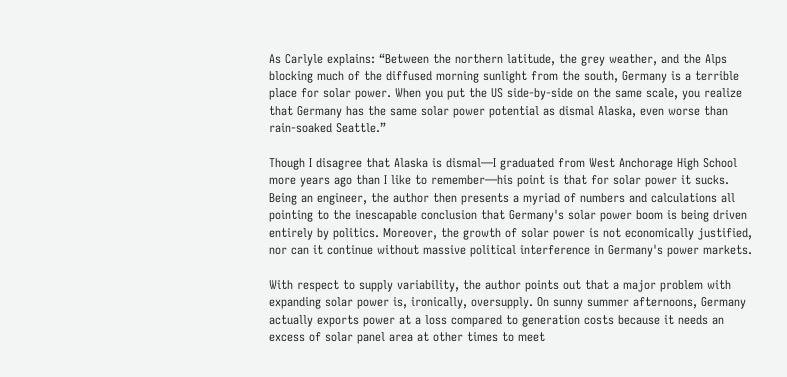As Carlyle explains: “Between the northern latitude, the grey weather, and the Alps blocking much of the diffused morning sunlight from the south, Germany is a terrible place for solar power. When you put the US side-by-side on the same scale, you realize that Germany has the same solar power potential as dismal Alaska, even worse than rain-soaked Seattle.”

Though I disagree that Alaska is dismal—I graduated from West Anchorage High School more years ago than I like to remember—his point is that for solar power it sucks. Being an engineer, the author then presents a myriad of numbers and calculations all pointing to the inescapable conclusion that Germany's solar power boom is being driven entirely by politics. Moreover, the growth of solar power is not economically justified, nor can it continue without massive political interference in Germany's power markets.

With respect to supply variability, the author points out that a major problem with expanding solar power is, ironically, oversupply. On sunny summer afternoons, Germany actually exports power at a loss compared to generation costs because it needs an excess of solar panel area at other times to meet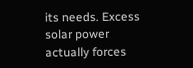its needs. Excess solar power actually forces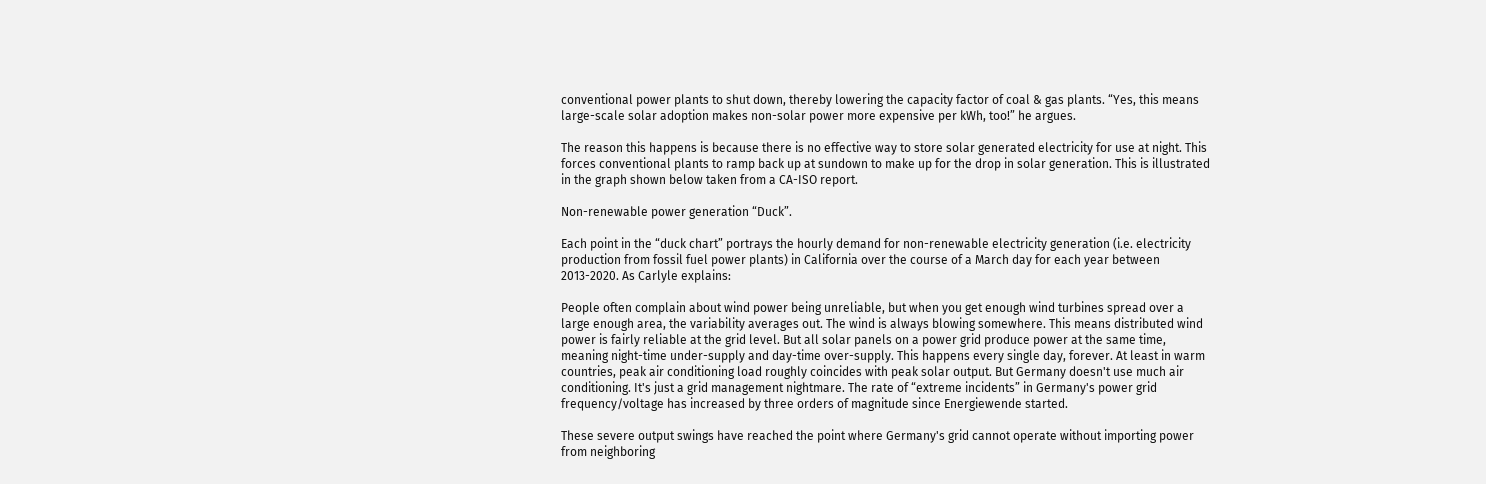conventional power plants to shut down, thereby lowering the capacity factor of coal & gas plants. “Yes, this means large-scale solar adoption makes non-solar power more expensive per kWh, too!” he argues.

The reason this happens is because there is no effective way to store solar generated electricity for use at night. This forces conventional plants to ramp back up at sundown to make up for the drop in solar generation. This is illustrated in the graph shown below taken from a CA-ISO report.

Non-renewable power generation “Duck”.

Each point in the “duck chart” portrays the hourly demand for non-renewable electricity generation (i.e. electricity production from fossil fuel power plants) in California over the course of a March day for each year between 2013-2020. As Carlyle explains:

People often complain about wind power being unreliable, but when you get enough wind turbines spread over a large enough area, the variability averages out. The wind is always blowing somewhere. This means distributed wind power is fairly reliable at the grid level. But all solar panels on a power grid produce power at the same time, meaning night-time under-supply and day-time over-supply. This happens every single day, forever. At least in warm countries, peak air conditioning load roughly coincides with peak solar output. But Germany doesn't use much air conditioning. It's just a grid management nightmare. The rate of “extreme incidents” in Germany's power grid frequency/voltage has increased by three orders of magnitude since Energiewende started.

These severe output swings have reached the point where Germany's grid cannot operate without importing power from neighboring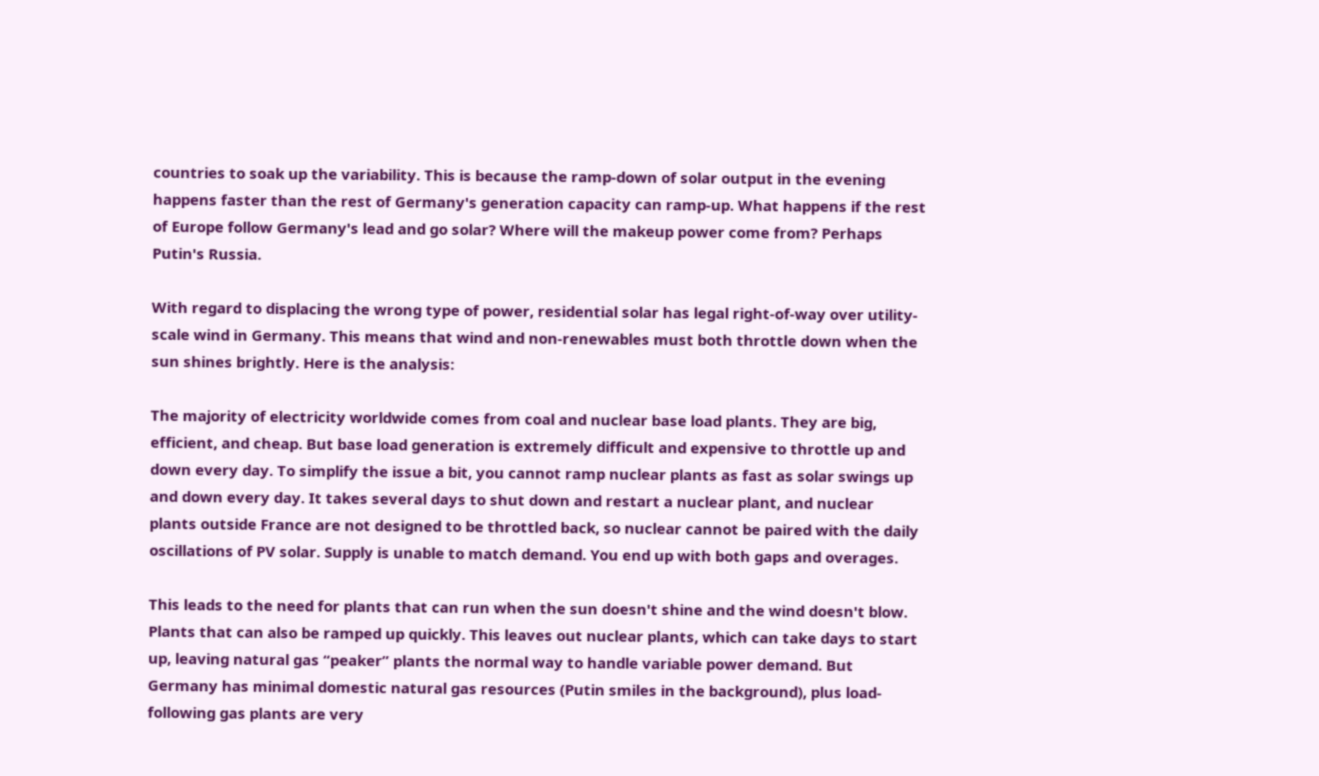countries to soak up the variability. This is because the ramp-down of solar output in the evening happens faster than the rest of Germany's generation capacity can ramp-up. What happens if the rest of Europe follow Germany's lead and go solar? Where will the makeup power come from? Perhaps Putin's Russia.

With regard to displacing the wrong type of power, residential solar has legal right-of-way over utility-scale wind in Germany. This means that wind and non-renewables must both throttle down when the sun shines brightly. Here is the analysis:

The majority of electricity worldwide comes from coal and nuclear base load plants. They are big, efficient, and cheap. But base load generation is extremely difficult and expensive to throttle up and down every day. To simplify the issue a bit, you cannot ramp nuclear plants as fast as solar swings up and down every day. It takes several days to shut down and restart a nuclear plant, and nuclear plants outside France are not designed to be throttled back, so nuclear cannot be paired with the daily oscillations of PV solar. Supply is unable to match demand. You end up with both gaps and overages.

This leads to the need for plants that can run when the sun doesn't shine and the wind doesn't blow. Plants that can also be ramped up quickly. This leaves out nuclear plants, which can take days to start up, leaving natural gas “peaker” plants the normal way to handle variable power demand. But Germany has minimal domestic natural gas resources (Putin smiles in the background), plus load-following gas plants are very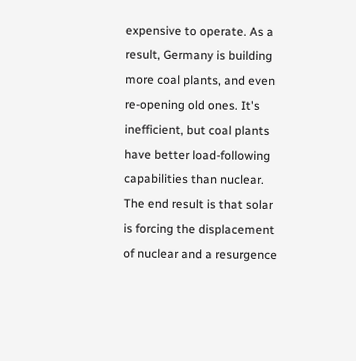expensive to operate. As a result, Germany is building more coal plants, and even re-opening old ones. It's inefficient, but coal plants have better load-following capabilities than nuclear. The end result is that solar is forcing the displacement of nuclear and a resurgence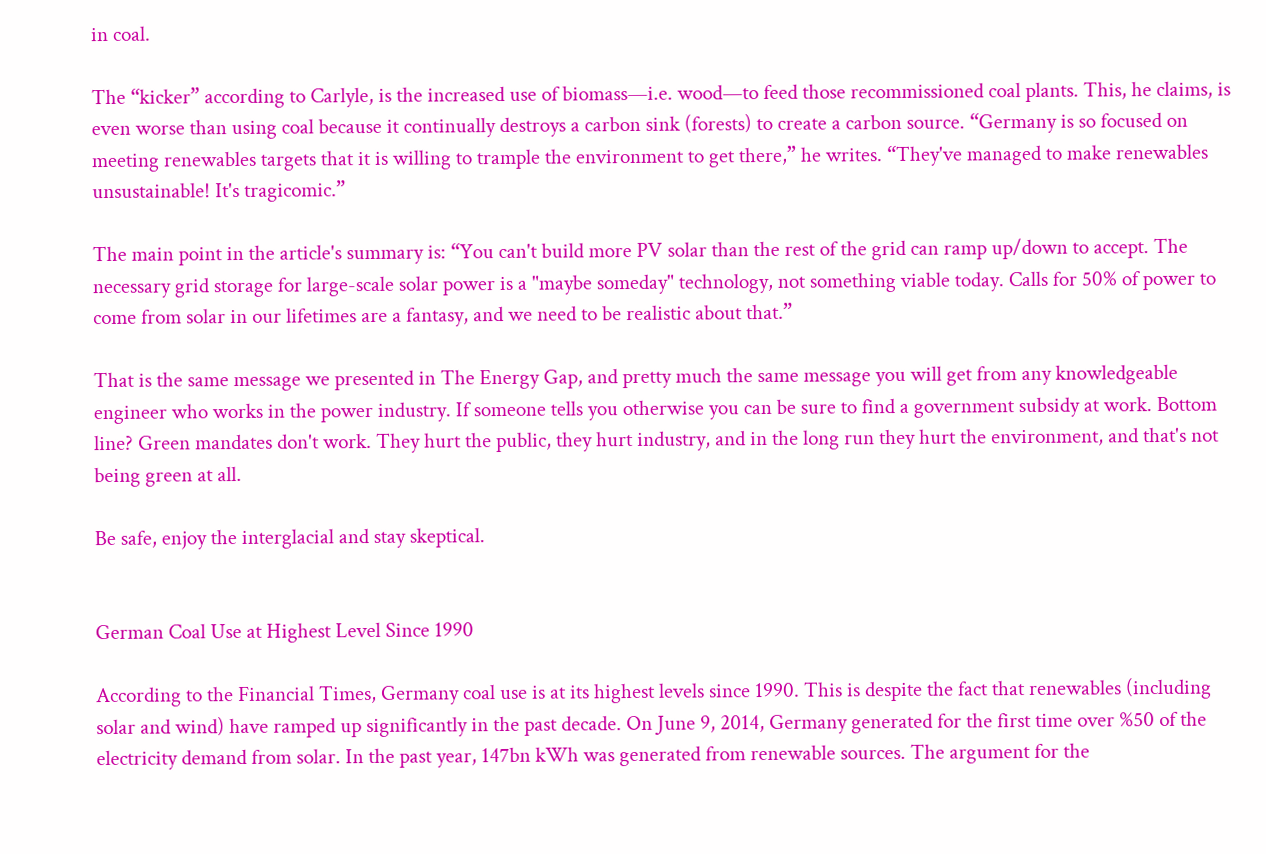in coal.

The “kicker” according to Carlyle, is the increased use of biomass—i.e. wood—to feed those recommissioned coal plants. This, he claims, is even worse than using coal because it continually destroys a carbon sink (forests) to create a carbon source. “Germany is so focused on meeting renewables targets that it is willing to trample the environment to get there,” he writes. “They've managed to make renewables unsustainable! It's tragicomic.”

The main point in the article's summary is: “You can't build more PV solar than the rest of the grid can ramp up/down to accept. The necessary grid storage for large-scale solar power is a "maybe someday" technology, not something viable today. Calls for 50% of power to come from solar in our lifetimes are a fantasy, and we need to be realistic about that.”

That is the same message we presented in The Energy Gap, and pretty much the same message you will get from any knowledgeable engineer who works in the power industry. If someone tells you otherwise you can be sure to find a government subsidy at work. Bottom line? Green mandates don't work. They hurt the public, they hurt industry, and in the long run they hurt the environment, and that's not being green at all.

Be safe, enjoy the interglacial and stay skeptical.


German Coal Use at Highest Level Since 1990

According to the Financial Times, Germany coal use is at its highest levels since 1990. This is despite the fact that renewables (including solar and wind) have ramped up significantly in the past decade. On June 9, 2014, Germany generated for the first time over %50 of the electricity demand from solar. In the past year, 147bn kWh was generated from renewable sources. The argument for the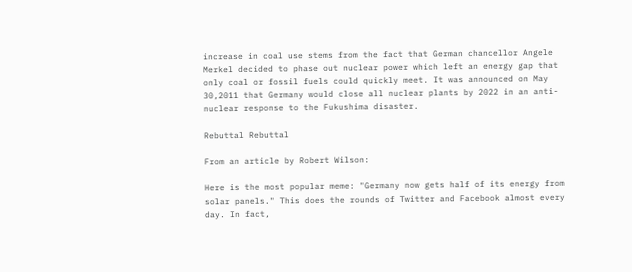increase in coal use stems from the fact that German chancellor Angele Merkel decided to phase out nuclear power which left an energy gap that only coal or fossil fuels could quickly meet. It was announced on May 30,2011 that Germany would close all nuclear plants by 2022 in an anti-nuclear response to the Fukushima disaster.

Rebuttal Rebuttal

From an article by Robert Wilson:

Here is the most popular meme: "Germany now gets half of its energy from solar panels." This does the rounds of Twitter and Facebook almost every day. In fact,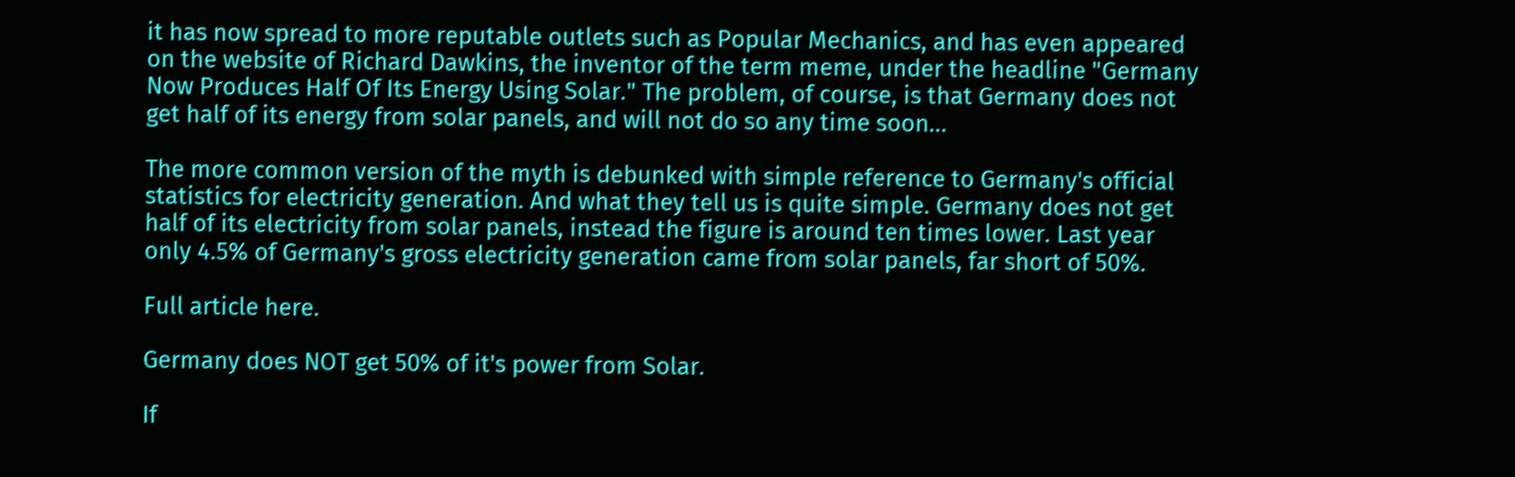it has now spread to more reputable outlets such as Popular Mechanics, and has even appeared on the website of Richard Dawkins, the inventor of the term meme, under the headline "Germany Now Produces Half Of Its Energy Using Solar." The problem, of course, is that Germany does not get half of its energy from solar panels, and will not do so any time soon...

The more common version of the myth is debunked with simple reference to Germany's official statistics for electricity generation. And what they tell us is quite simple. Germany does not get half of its electricity from solar panels, instead the figure is around ten times lower. Last year only 4.5% of Germany's gross electricity generation came from solar panels, far short of 50%.

Full article here.

Germany does NOT get 50% of it's power from Solar.

If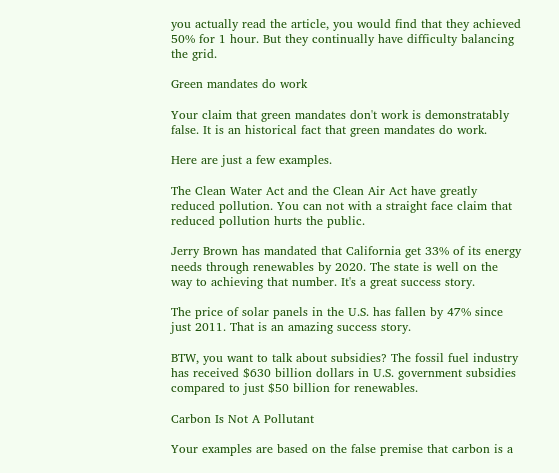you actually read the article, you would find that they achieved 50% for 1 hour. But they continually have difficulty balancing the grid.

Green mandates do work

Your claim that green mandates don't work is demonstratably false. It is an historical fact that green mandates do work.

Here are just a few examples.

The Clean Water Act and the Clean Air Act have greatly reduced pollution. You can not with a straight face claim that reduced pollution hurts the public.

Jerry Brown has mandated that California get 33% of its energy needs through renewables by 2020. The state is well on the way to achieving that number. It's a great success story.

The price of solar panels in the U.S. has fallen by 47% since just 2011. That is an amazing success story.

BTW, you want to talk about subsidies? The fossil fuel industry has received $630 billion dollars in U.S. government subsidies compared to just $50 billion for renewables.

Carbon Is Not A Pollutant

Your examples are based on the false premise that carbon is a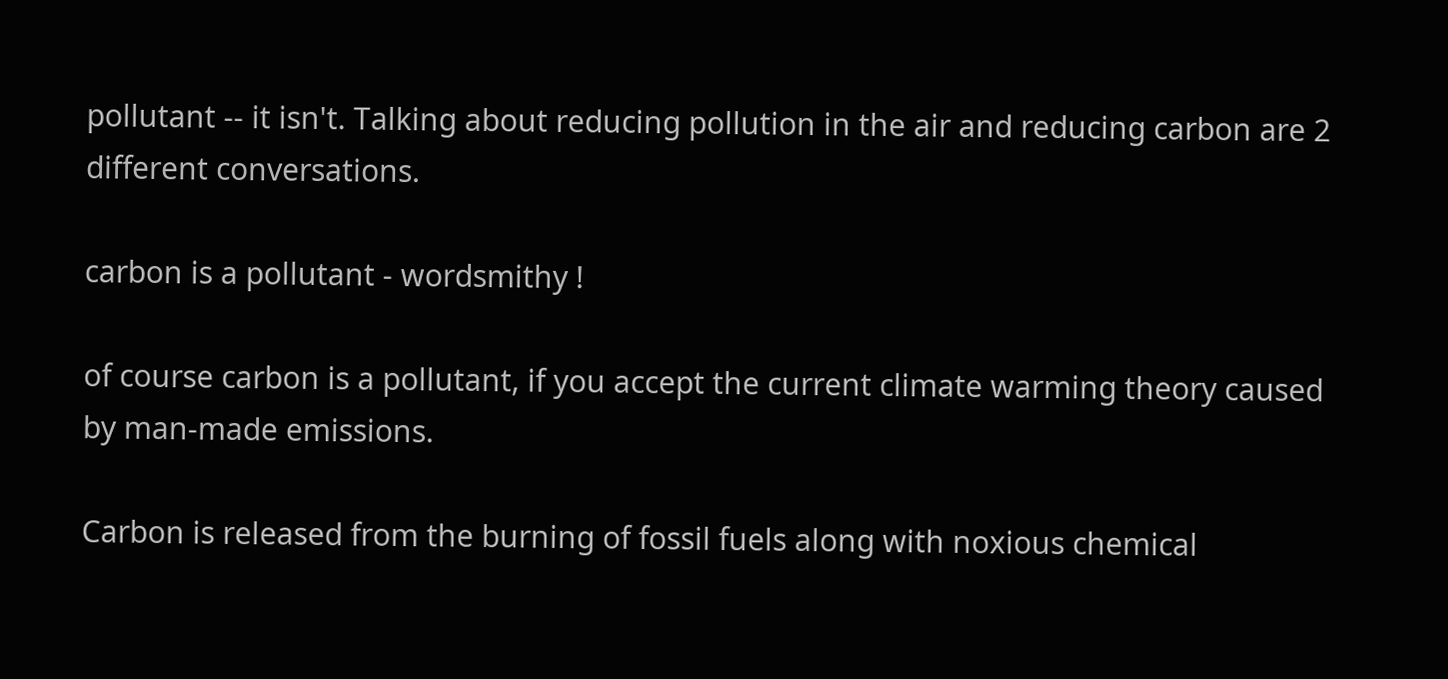pollutant -- it isn't. Talking about reducing pollution in the air and reducing carbon are 2 different conversations.

carbon is a pollutant - wordsmithy !

of course carbon is a pollutant, if you accept the current climate warming theory caused by man-made emissions.

Carbon is released from the burning of fossil fuels along with noxious chemical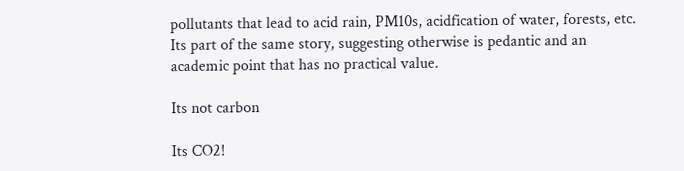pollutants that lead to acid rain, PM10s, acidfication of water, forests, etc. Its part of the same story, suggesting otherwise is pedantic and an academic point that has no practical value.

Its not carbon

Its CO2!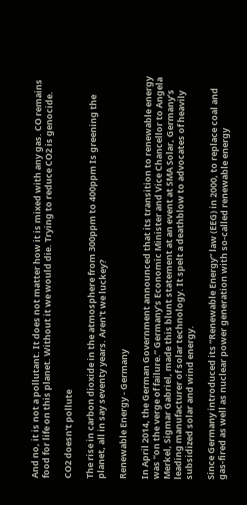And no, it is not a pollutant. It does not matter how it is mixed with any gas. CO remains food for life on this planet. Without it we would die. Trying to reduce CO2 is genocide.

CO2 doesn't pollute

The rise in carbon dioxide in the atmosphere from 300ppm to 400ppm Is greening the planet, all in say seventy years. Aren't we luckey?

Renewable Energy - Germany

In April 2014, the German Government announced that its transition to renewable energy was “on the verge of failure.” Germany’s Economic Minister and Vice Chancellor to Angela Merkel, Sigmar Gabriel, made this blunt statement at an event at SMA Solar, Germany’s leading manufacturer of solar technology. It spelt a deathblow to advocates of heavily subsidized solar and wind energy.

Since Germany introduced its “Renewable Energy” law (EEG) in 2000, to replace coal and gas-fired as well as nuclear power generation with so-called renewable energy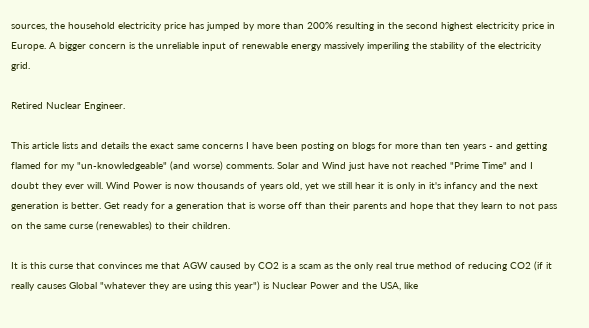sources, the household electricity price has jumped by more than 200% resulting in the second highest electricity price in Europe. A bigger concern is the unreliable input of renewable energy massively imperiling the stability of the electricity grid.

Retired Nuclear Engineer.

This article lists and details the exact same concerns I have been posting on blogs for more than ten years - and getting flamed for my "un-knowledgeable" (and worse) comments. Solar and Wind just have not reached "Prime Time" and I doubt they ever will. Wind Power is now thousands of years old, yet we still hear it is only in it's infancy and the next generation is better. Get ready for a generation that is worse off than their parents and hope that they learn to not pass on the same curse (renewables) to their children.

It is this curse that convinces me that AGW caused by CO2 is a scam as the only real true method of reducing CO2 (if it really causes Global "whatever they are using this year") is Nuclear Power and the USA, like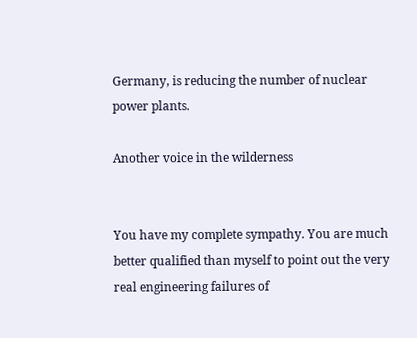Germany, is reducing the number of nuclear power plants.

Another voice in the wilderness


You have my complete sympathy. You are much better qualified than myself to point out the very real engineering failures of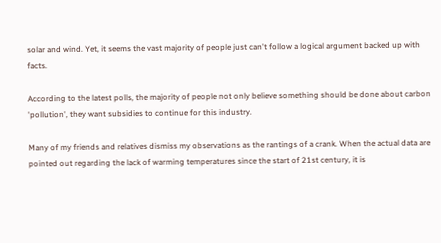solar and wind. Yet, it seems the vast majority of people just can't follow a logical argument backed up with facts.

According to the latest polls, the majority of people not only believe something should be done about carbon 'pollution', they want subsidies to continue for this industry.

Many of my friends and relatives dismiss my observations as the rantings of a crank. When the actual data are pointed out regarding the lack of warming temperatures since the start of 21st century, it is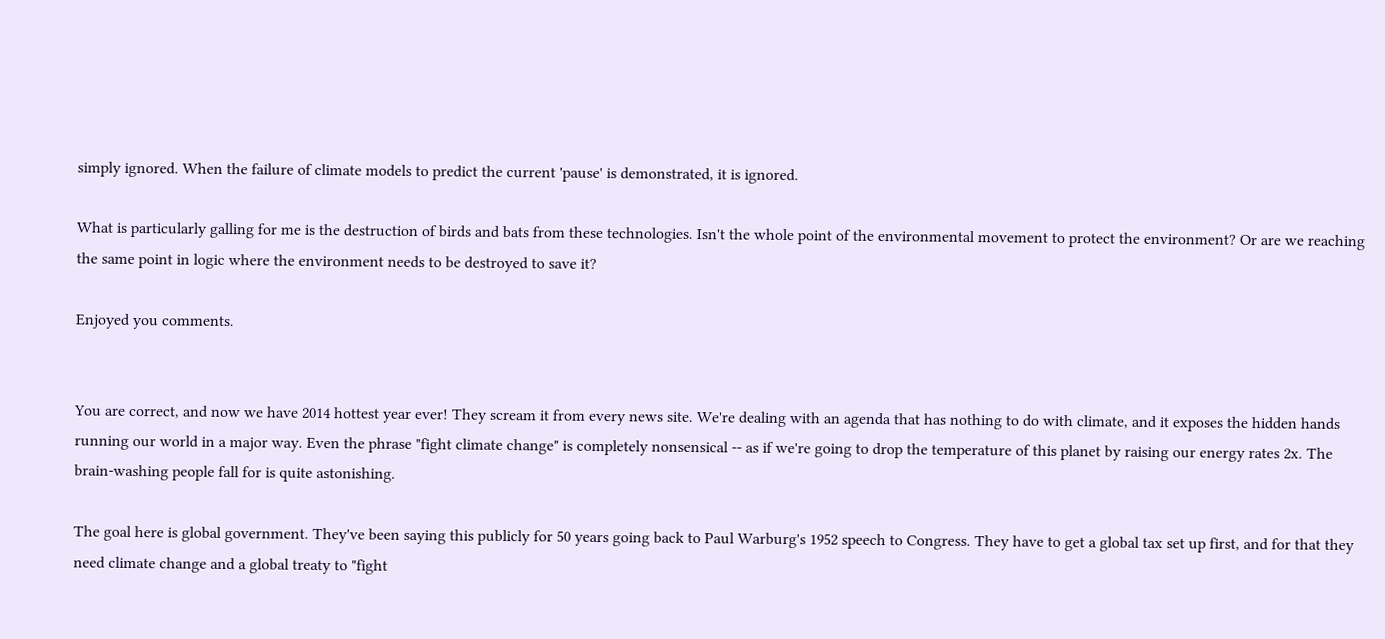simply ignored. When the failure of climate models to predict the current 'pause' is demonstrated, it is ignored.

What is particularly galling for me is the destruction of birds and bats from these technologies. Isn't the whole point of the environmental movement to protect the environment? Or are we reaching the same point in logic where the environment needs to be destroyed to save it?

Enjoyed you comments.


You are correct, and now we have 2014 hottest year ever! They scream it from every news site. We're dealing with an agenda that has nothing to do with climate, and it exposes the hidden hands running our world in a major way. Even the phrase "fight climate change" is completely nonsensical -- as if we're going to drop the temperature of this planet by raising our energy rates 2x. The brain-washing people fall for is quite astonishing.

The goal here is global government. They've been saying this publicly for 50 years going back to Paul Warburg's 1952 speech to Congress. They have to get a global tax set up first, and for that they need climate change and a global treaty to "fight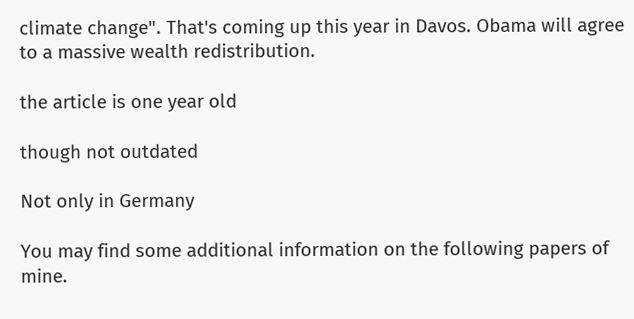climate change". That's coming up this year in Davos. Obama will agree to a massive wealth redistribution.

the article is one year old

though not outdated

Not only in Germany

You may find some additional information on the following papers of mine.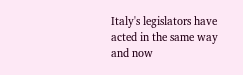Italy's legislators have acted in the same way and now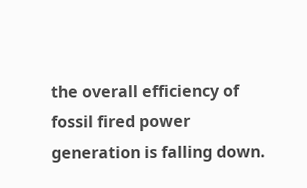the overall efficiency of fossil fired power generation is falling down.